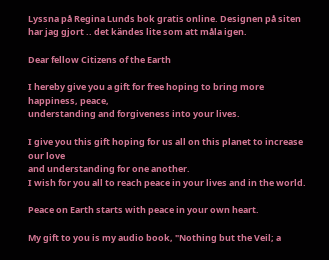Lyssna på Regina Lunds bok gratis online. Designen på siten har jag gjort .. det kändes lite som att måla igen.

Dear fellow Citizens of the Earth

I hereby give you a gift for free hoping to bring more happiness, peace,
understanding and forgiveness into your lives.

I give you this gift hoping for us all on this planet to increase our love
and understanding for one another.
I wish for you all to reach peace in your lives and in the world.

Peace on Earth starts with peace in your own heart.

My gift to you is my audio book, "Nothing but the Veil; a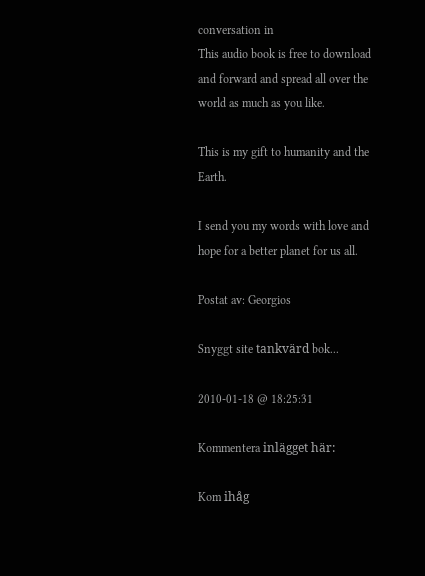conversation in
This audio book is free to download and forward and spread all over the
world as much as you like.

This is my gift to humanity and the Earth.

I send you my words with love and hope for a better planet for us all.

Postat av: Georgios

Snyggt site tankvärd bok...

2010-01-18 @ 18:25:31

Kommentera inlägget här:

Kom ihåg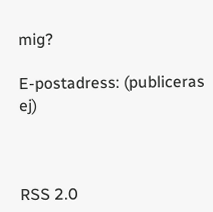mig?

E-postadress: (publiceras ej)



RSS 2.0